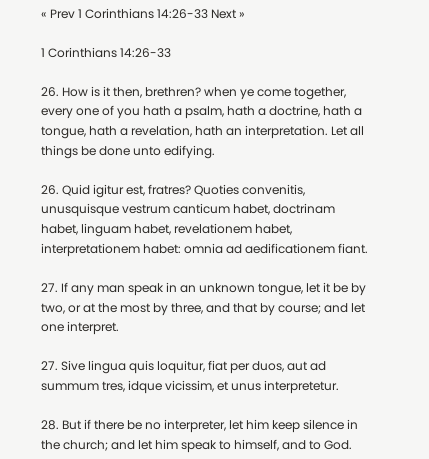« Prev 1 Corinthians 14:26-33 Next »

1 Corinthians 14:26-33

26. How is it then, brethren? when ye come together, every one of you hath a psalm, hath a doctrine, hath a tongue, hath a revelation, hath an interpretation. Let all things be done unto edifying.

26. Quid igitur est, fratres? Quoties convenitis, unusquisque vestrum canticum habet, doctrinam habet, linguam habet, revelationem habet, interpretationem habet: omnia ad aedificationem fiant.

27. If any man speak in an unknown tongue, let it be by two, or at the most by three, and that by course; and let one interpret.

27. Sive lingua quis loquitur, fiat per duos, aut ad summum tres, idque vicissim, et unus interpretetur.

28. But if there be no interpreter, let him keep silence in the church; and let him speak to himself, and to God.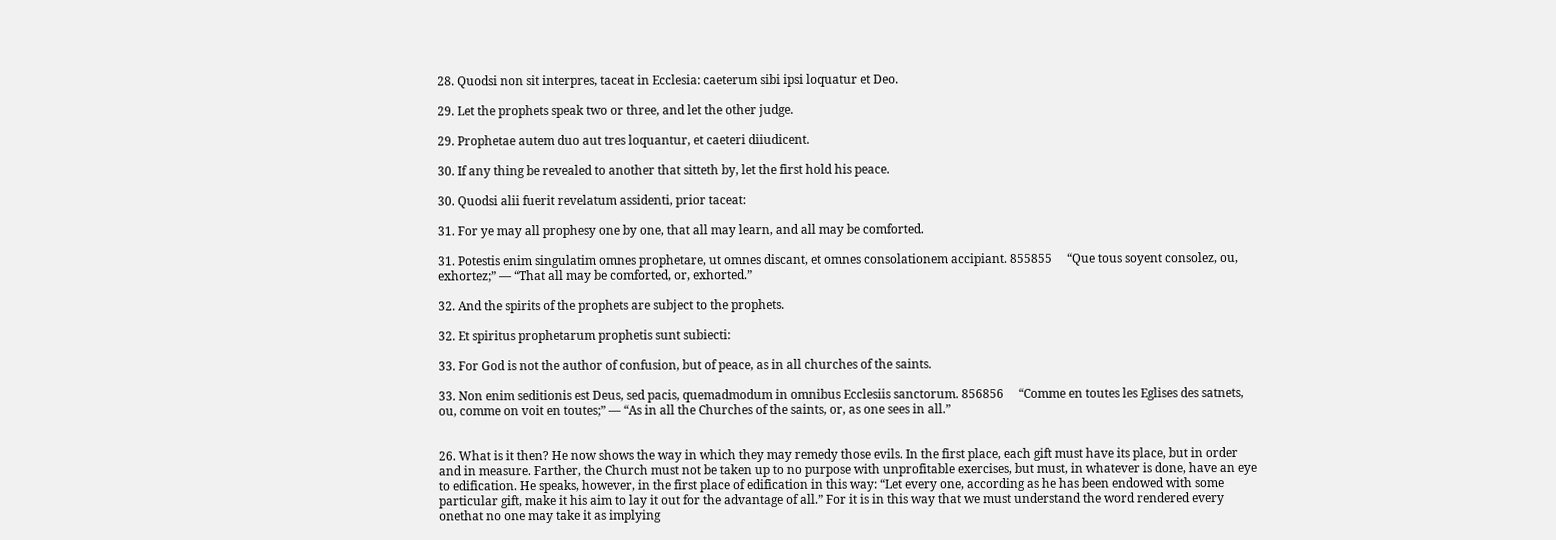28. Quodsi non sit interpres, taceat in Ecclesia: caeterum sibi ipsi loquatur et Deo.

29. Let the prophets speak two or three, and let the other judge.

29. Prophetae autem duo aut tres loquantur, et caeteri diiudicent.

30. If any thing be revealed to another that sitteth by, let the first hold his peace.

30. Quodsi alii fuerit revelatum assidenti, prior taceat:

31. For ye may all prophesy one by one, that all may learn, and all may be comforted.

31. Potestis enim singulatim omnes prophetare, ut omnes discant, et omnes consolationem accipiant. 855855     “Que tous soyent consolez, ou, exhortez;” — “That all may be comforted, or, exhorted.”

32. And the spirits of the prophets are subject to the prophets.

32. Et spiritus prophetarum prophetis sunt subiecti:

33. For God is not the author of confusion, but of peace, as in all churches of the saints.

33. Non enim seditionis est Deus, sed pacis, quemadmodum in omnibus Ecclesiis sanctorum. 856856     “Comme en toutes les Eglises des satnets, ou, comme on voit en toutes;” — “As in all the Churches of the saints, or, as one sees in all.”


26. What is it then? He now shows the way in which they may remedy those evils. In the first place, each gift must have its place, but in order and in measure. Farther, the Church must not be taken up to no purpose with unprofitable exercises, but must, in whatever is done, have an eye to edification. He speaks, however, in the first place of edification in this way: “Let every one, according as he has been endowed with some particular gift, make it his aim to lay it out for the advantage of all.” For it is in this way that we must understand the word rendered every onethat no one may take it as implying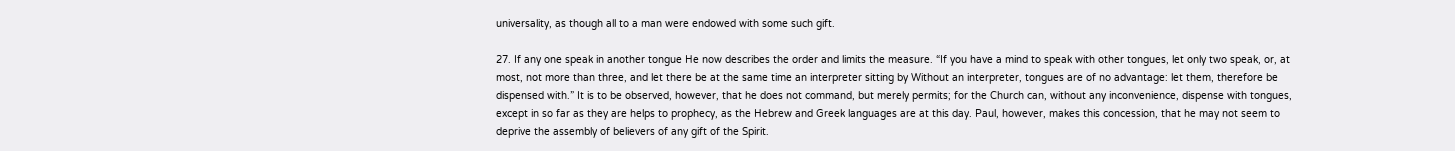universality, as though all to a man were endowed with some such gift.

27. If any one speak in another tongue He now describes the order and limits the measure. “If you have a mind to speak with other tongues, let only two speak, or, at most, not more than three, and let there be at the same time an interpreter sitting by Without an interpreter, tongues are of no advantage: let them, therefore be dispensed with.” It is to be observed, however, that he does not command, but merely permits; for the Church can, without any inconvenience, dispense with tongues, except in so far as they are helps to prophecy, as the Hebrew and Greek languages are at this day. Paul, however, makes this concession, that he may not seem to deprive the assembly of believers of any gift of the Spirit.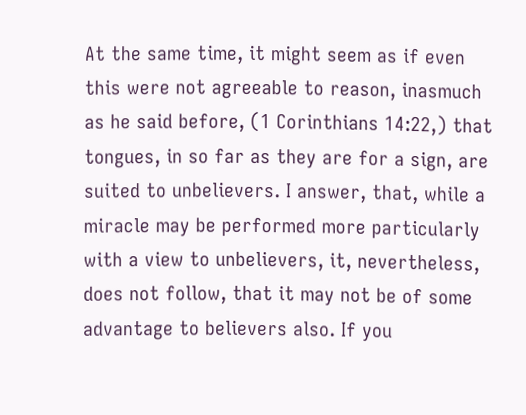At the same time, it might seem as if even this were not agreeable to reason, inasmuch as he said before, (1 Corinthians 14:22,) that tongues, in so far as they are for a sign, are suited to unbelievers. I answer, that, while a miracle may be performed more particularly with a view to unbelievers, it, nevertheless, does not follow, that it may not be of some advantage to believers also. If you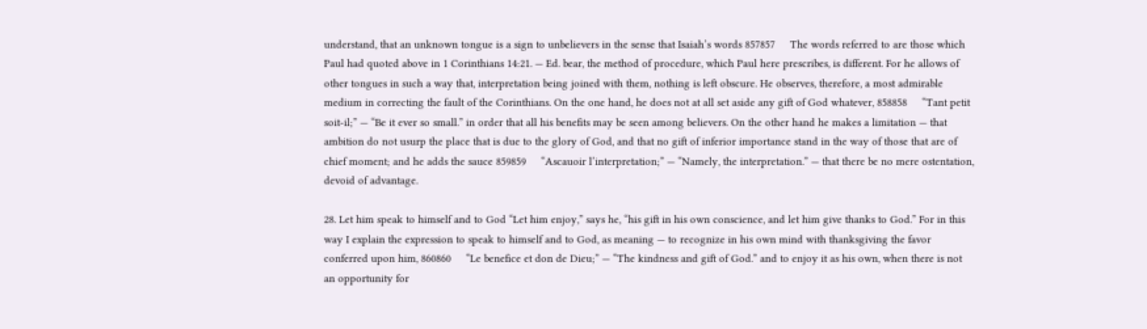understand, that an unknown tongue is a sign to unbelievers in the sense that Isaiah’s words 857857     The words referred to are those which Paul had quoted above in 1 Corinthians 14:21. — Ed. bear, the method of procedure, which Paul here prescribes, is different. For he allows of other tongues in such a way that, interpretation being joined with them, nothing is left obscure. He observes, therefore, a most admirable medium in correcting the fault of the Corinthians. On the one hand, he does not at all set aside any gift of God whatever, 858858     “Tant petit soit-il;” — “Be it ever so small.” in order that all his benefits may be seen among believers. On the other hand he makes a limitation — that ambition do not usurp the place that is due to the glory of God, and that no gift of inferior importance stand in the way of those that are of chief moment; and he adds the sauce 859859     “Ascauoir l’interpretation;” — “Namely, the interpretation.” — that there be no mere ostentation, devoid of advantage.

28. Let him speak to himself and to God “Let him enjoy,” says he, “his gift in his own conscience, and let him give thanks to God.” For in this way I explain the expression to speak to himself and to God, as meaning — to recognize in his own mind with thanksgiving the favor conferred upon him, 860860     “Le benefice et don de Dieu;” — “The kindness and gift of God.” and to enjoy it as his own, when there is not an opportunity for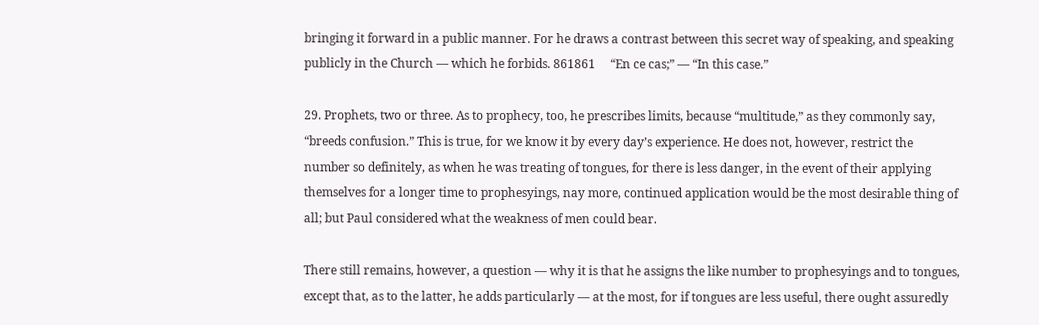bringing it forward in a public manner. For he draws a contrast between this secret way of speaking, and speaking publicly in the Church — which he forbids. 861861     “En ce cas;” — “In this case.”

29. Prophets, two or three. As to prophecy, too, he prescribes limits, because “multitude,” as they commonly say, “breeds confusion.” This is true, for we know it by every day’s experience. He does not, however, restrict the number so definitely, as when he was treating of tongues, for there is less danger, in the event of their applying themselves for a longer time to prophesyings, nay more, continued application would be the most desirable thing of all; but Paul considered what the weakness of men could bear.

There still remains, however, a question — why it is that he assigns the like number to prophesyings and to tongues, except that, as to the latter, he adds particularly — at the most, for if tongues are less useful, there ought assuredly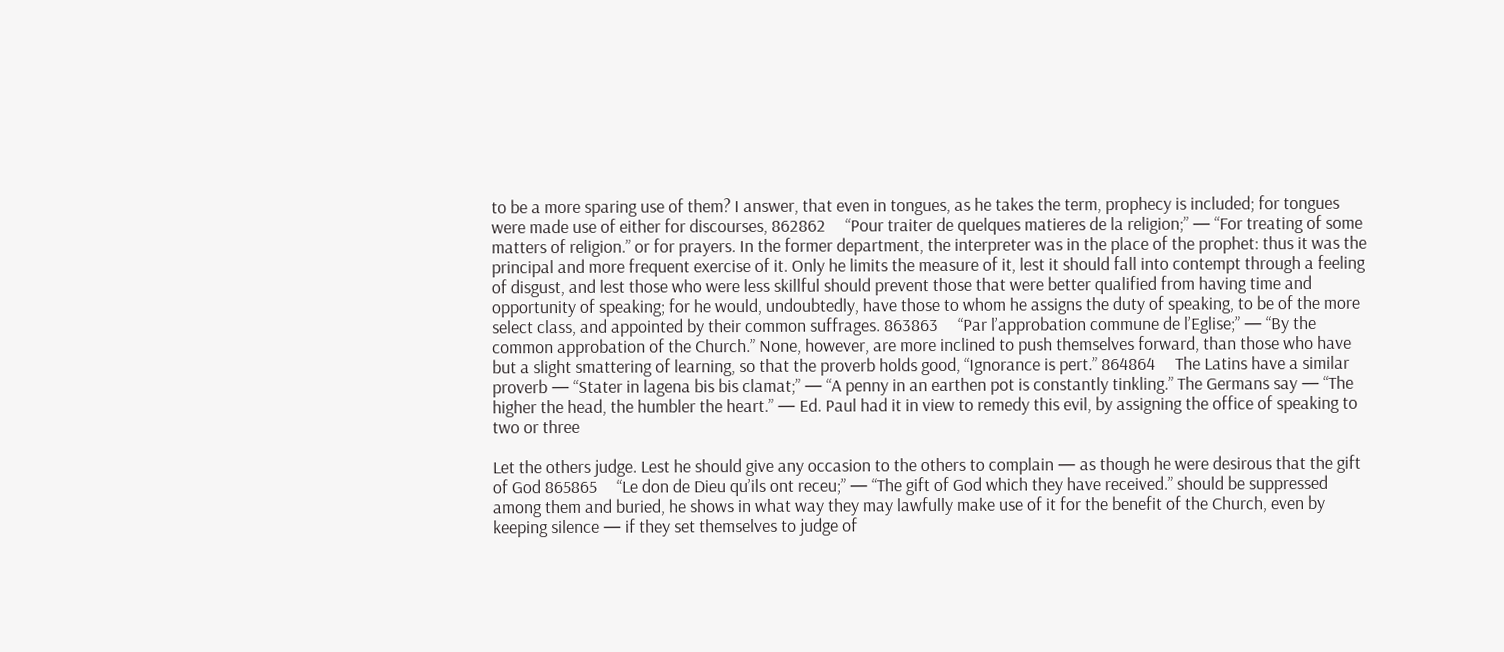to be a more sparing use of them? I answer, that even in tongues, as he takes the term, prophecy is included; for tongues were made use of either for discourses, 862862     “Pour traiter de quelques matieres de la religion;” — “For treating of some matters of religion.” or for prayers. In the former department, the interpreter was in the place of the prophet: thus it was the principal and more frequent exercise of it. Only he limits the measure of it, lest it should fall into contempt through a feeling of disgust, and lest those who were less skillful should prevent those that were better qualified from having time and opportunity of speaking; for he would, undoubtedly, have those to whom he assigns the duty of speaking, to be of the more select class, and appointed by their common suffrages. 863863     “Par l’approbation commune de l’Eglise;” — “By the common approbation of the Church.” None, however, are more inclined to push themselves forward, than those who have but a slight smattering of learning, so that the proverb holds good, “Ignorance is pert.” 864864     The Latins have a similar proverb — “Stater in lagena bis bis clamat;” — “A penny in an earthen pot is constantly tinkling.” The Germans say — “The higher the head, the humbler the heart.” — Ed. Paul had it in view to remedy this evil, by assigning the office of speaking to two or three

Let the others judge. Lest he should give any occasion to the others to complain — as though he were desirous that the gift of God 865865     “Le don de Dieu qu’ils ont receu;” — “The gift of God which they have received.” should be suppressed among them and buried, he shows in what way they may lawfully make use of it for the benefit of the Church, even by keeping silence — if they set themselves to judge of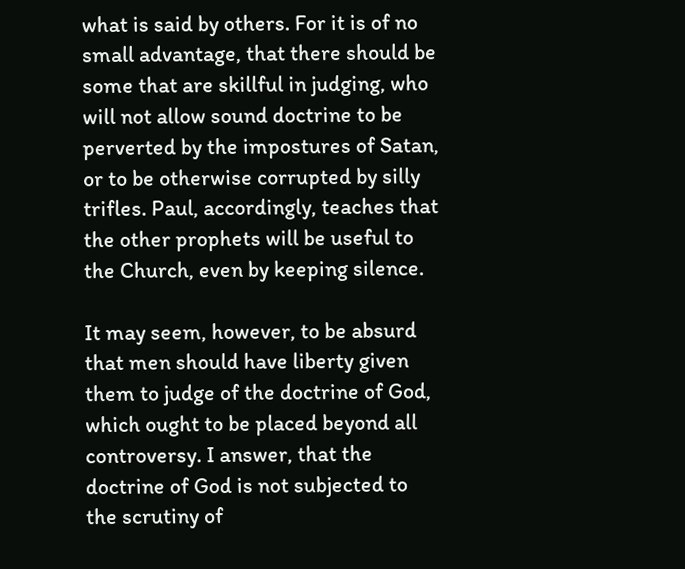what is said by others. For it is of no small advantage, that there should be some that are skillful in judging, who will not allow sound doctrine to be perverted by the impostures of Satan, or to be otherwise corrupted by silly trifles. Paul, accordingly, teaches that the other prophets will be useful to the Church, even by keeping silence.

It may seem, however, to be absurd that men should have liberty given them to judge of the doctrine of God, which ought to be placed beyond all controversy. I answer, that the doctrine of God is not subjected to the scrutiny of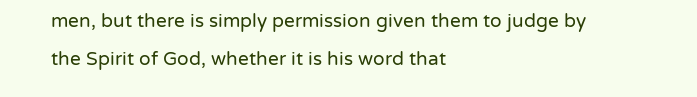men, but there is simply permission given them to judge by the Spirit of God, whether it is his word that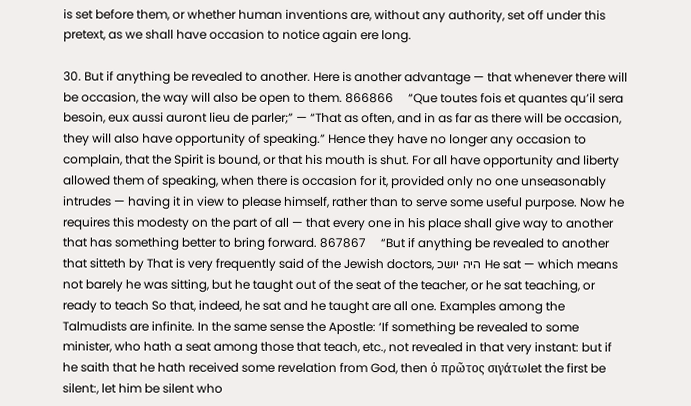is set before them, or whether human inventions are, without any authority, set off under this pretext, as we shall have occasion to notice again ere long.

30. But if anything be revealed to another. Here is another advantage — that whenever there will be occasion, the way will also be open to them. 866866     “Que toutes fois et quantes qu’il sera besoin, eux aussi auront lieu de parler;” — “That as often, and in as far as there will be occasion, they will also have opportunity of speaking.” Hence they have no longer any occasion to complain, that the Spirit is bound, or that his mouth is shut. For all have opportunity and liberty allowed them of speaking, when there is occasion for it, provided only no one unseasonably intrudes — having it in view to please himself, rather than to serve some useful purpose. Now he requires this modesty on the part of all — that every one in his place shall give way to another that has something better to bring forward. 867867     “But if anything be revealed to another that sitteth by That is very frequently said of the Jewish doctors, היה יושכ He sat — which means not barely he was sitting, but he taught out of the seat of the teacher, or he sat teaching, or ready to teach So that, indeed, he sat and he taught are all one. Examples among the Talmudists are infinite. In the same sense the Apostle: ‘If something be revealed to some minister, who hath a seat among those that teach, etc., not revealed in that very instant: but if he saith that he hath received some revelation from God, then ὁ πρῶτος σιγάτωlet the first be silent:, let him be silent who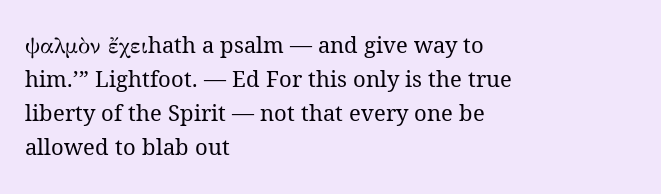ψαλμὸν ἔχειhath a psalm — and give way to him.’” Lightfoot. — Ed For this only is the true liberty of the Spirit — not that every one be allowed to blab out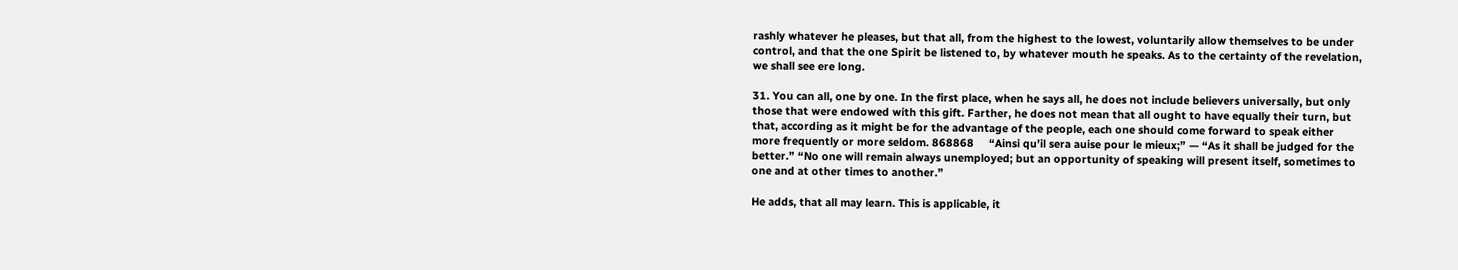rashly whatever he pleases, but that all, from the highest to the lowest, voluntarily allow themselves to be under control, and that the one Spirit be listened to, by whatever mouth he speaks. As to the certainty of the revelation, we shall see ere long.

31. You can all, one by one. In the first place, when he says all, he does not include believers universally, but only those that were endowed with this gift. Farther, he does not mean that all ought to have equally their turn, but that, according as it might be for the advantage of the people, each one should come forward to speak either more frequently or more seldom. 868868     “Ainsi qu’il sera auise pour le mieux;” — “As it shall be judged for the better.” “No one will remain always unemployed; but an opportunity of speaking will present itself, sometimes to one and at other times to another.”

He adds, that all may learn. This is applicable, it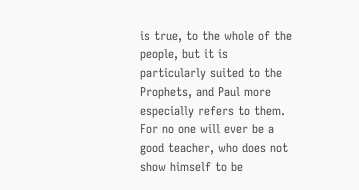is true, to the whole of the people, but it is particularly suited to the Prophets, and Paul more especially refers to them. For no one will ever be a good teacher, who does not show himself to be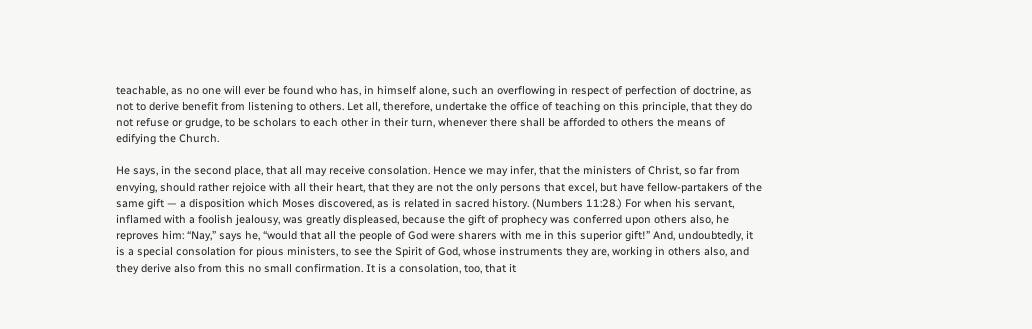teachable, as no one will ever be found who has, in himself alone, such an overflowing in respect of perfection of doctrine, as not to derive benefit from listening to others. Let all, therefore, undertake the office of teaching on this principle, that they do not refuse or grudge, to be scholars to each other in their turn, whenever there shall be afforded to others the means of edifying the Church.

He says, in the second place, that all may receive consolation. Hence we may infer, that the ministers of Christ, so far from envying, should rather rejoice with all their heart, that they are not the only persons that excel, but have fellow-partakers of the same gift — a disposition which Moses discovered, as is related in sacred history. (Numbers 11:28.) For when his servant, inflamed with a foolish jealousy, was greatly displeased, because the gift of prophecy was conferred upon others also, he reproves him: “Nay,” says he, “would that all the people of God were sharers with me in this superior gift!” And, undoubtedly, it is a special consolation for pious ministers, to see the Spirit of God, whose instruments they are, working in others also, and they derive also from this no small confirmation. It is a consolation, too, that it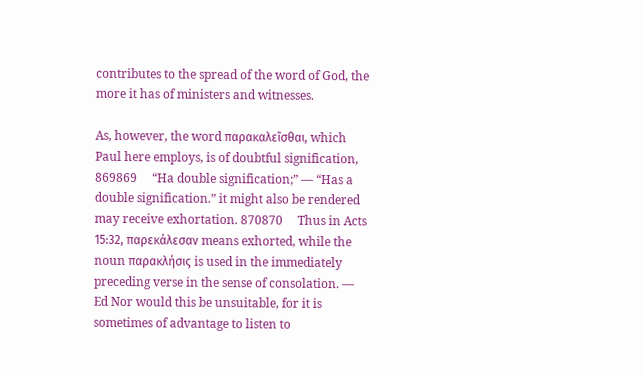contributes to the spread of the word of God, the more it has of ministers and witnesses.

As, however, the word παρακαλεῖσθαι, which Paul here employs, is of doubtful signification, 869869     “Ha double signification;” — “Has a double signification.” it might also be rendered may receive exhortation. 870870     Thus in Acts 15:32, παρεκάλεσαν means exhorted, while the noun παρακλήσις is used in the immediately preceding verse in the sense of consolation. — Ed Nor would this be unsuitable, for it is sometimes of advantage to listen to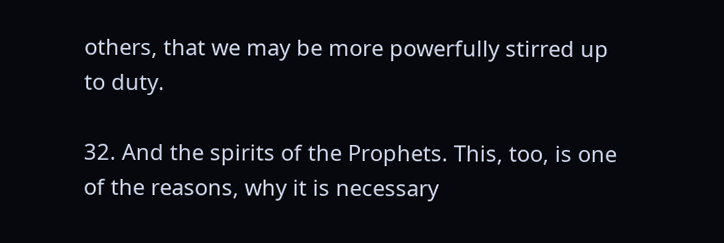others, that we may be more powerfully stirred up to duty.

32. And the spirits of the Prophets. This, too, is one of the reasons, why it is necessary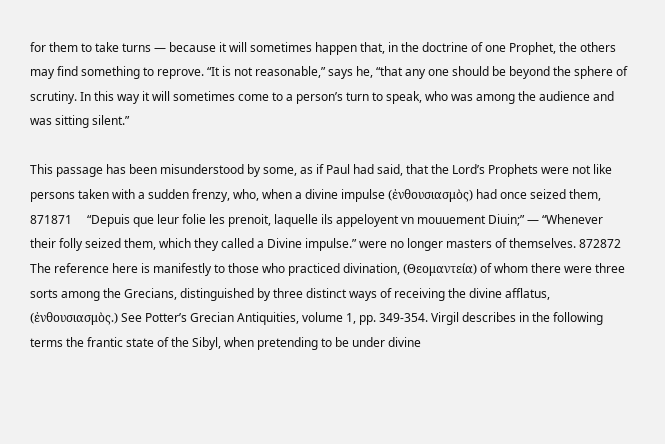for them to take turns — because it will sometimes happen that, in the doctrine of one Prophet, the others may find something to reprove. “It is not reasonable,” says he, “that any one should be beyond the sphere of scrutiny. In this way it will sometimes come to a person’s turn to speak, who was among the audience and was sitting silent.”

This passage has been misunderstood by some, as if Paul had said, that the Lord’s Prophets were not like persons taken with a sudden frenzy, who, when a divine impulse (ἐνθουσιασμὸς) had once seized them, 871871     “Depuis que leur folie les prenoit, laquelle ils appeloyent vn mouuement Diuin;” — “Whenever their folly seized them, which they called a Divine impulse.” were no longer masters of themselves. 872872     The reference here is manifestly to those who practiced divination, (Θεομαντεία) of whom there were three sorts among the Grecians, distinguished by three distinct ways of receiving the divine afflatus, (ἐνθουσιασμὸς.) See Potter’s Grecian Antiquities, volume 1, pp. 349-354. Virgil describes in the following terms the frantic state of the Sibyl, when pretending to be under divine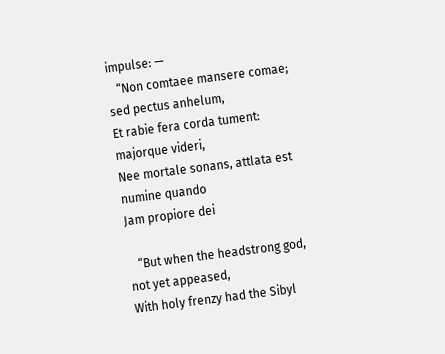impulse: —
   “Non comtaee mansere comae; sed pectus anhelum,
Et rabie fera corda tument: majorque videri,
Nee mortale sonans, attlata est numine quando
Jam propiore dei

   “But when the headstrong god, not yet appeased,
With holy frenzy had the Sibyl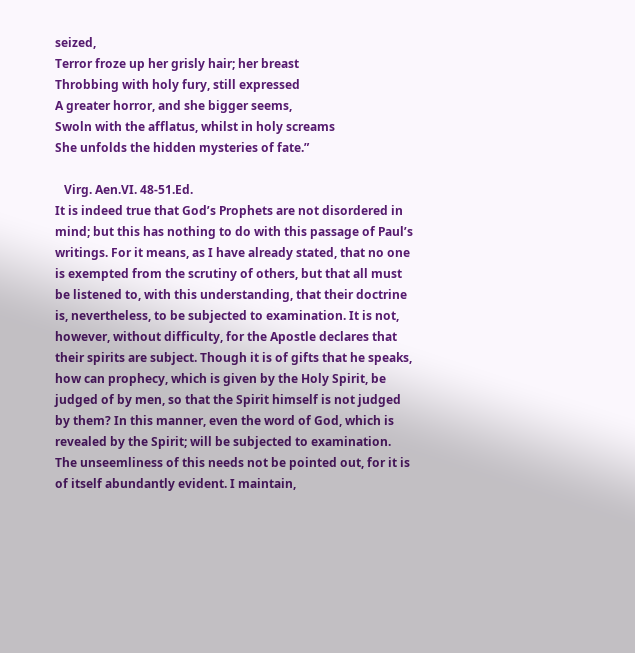seized,
Terror froze up her grisly hair; her breast
Throbbing with holy fury, still expressed
A greater horror, and she bigger seems,
Swoln with the afflatus, whilst in holy screams
She unfolds the hidden mysteries of fate.”

   Virg. Aen.VI. 48-51.Ed.
It is indeed true that God’s Prophets are not disordered in mind; but this has nothing to do with this passage of Paul’s writings. For it means, as I have already stated, that no one is exempted from the scrutiny of others, but that all must be listened to, with this understanding, that their doctrine is, nevertheless, to be subjected to examination. It is not, however, without difficulty, for the Apostle declares that their spirits are subject. Though it is of gifts that he speaks, how can prophecy, which is given by the Holy Spirit, be judged of by men, so that the Spirit himself is not judged by them? In this manner, even the word of God, which is revealed by the Spirit; will be subjected to examination. The unseemliness of this needs not be pointed out, for it is of itself abundantly evident. I maintain,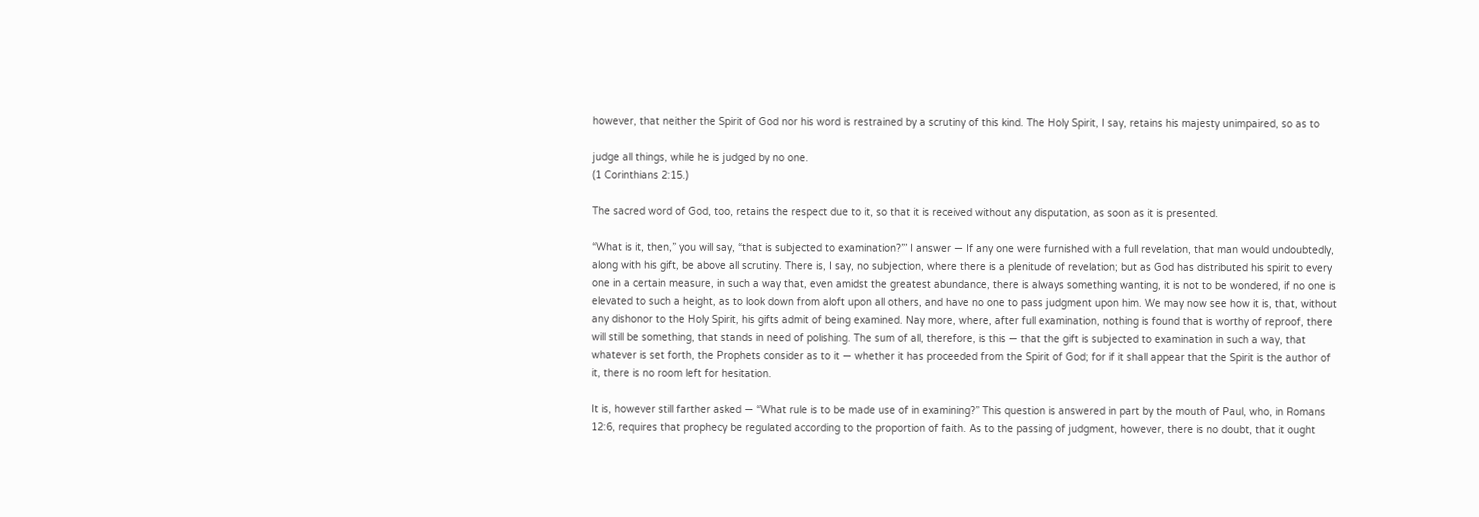however, that neither the Spirit of God nor his word is restrained by a scrutiny of this kind. The Holy Spirit, I say, retains his majesty unimpaired, so as to

judge all things, while he is judged by no one.
(1 Corinthians 2:15.)

The sacred word of God, too, retains the respect due to it, so that it is received without any disputation, as soon as it is presented.

“What is it, then,” you will say, “that is subjected to examination?”’ I answer — If any one were furnished with a full revelation, that man would undoubtedly, along with his gift, be above all scrutiny. There is, I say, no subjection, where there is a plenitude of revelation; but as God has distributed his spirit to every one in a certain measure, in such a way that, even amidst the greatest abundance, there is always something wanting, it is not to be wondered, if no one is elevated to such a height, as to look down from aloft upon all others, and have no one to pass judgment upon him. We may now see how it is, that, without any dishonor to the Holy Spirit, his gifts admit of being examined. Nay more, where, after full examination, nothing is found that is worthy of reproof, there will still be something, that stands in need of polishing. The sum of all, therefore, is this — that the gift is subjected to examination in such a way, that whatever is set forth, the Prophets consider as to it — whether it has proceeded from the Spirit of God; for if it shall appear that the Spirit is the author of it, there is no room left for hesitation.

It is, however still farther asked — “What rule is to be made use of in examining?” This question is answered in part by the mouth of Paul, who, in Romans 12:6, requires that prophecy be regulated according to the proportion of faith. As to the passing of judgment, however, there is no doubt, that it ought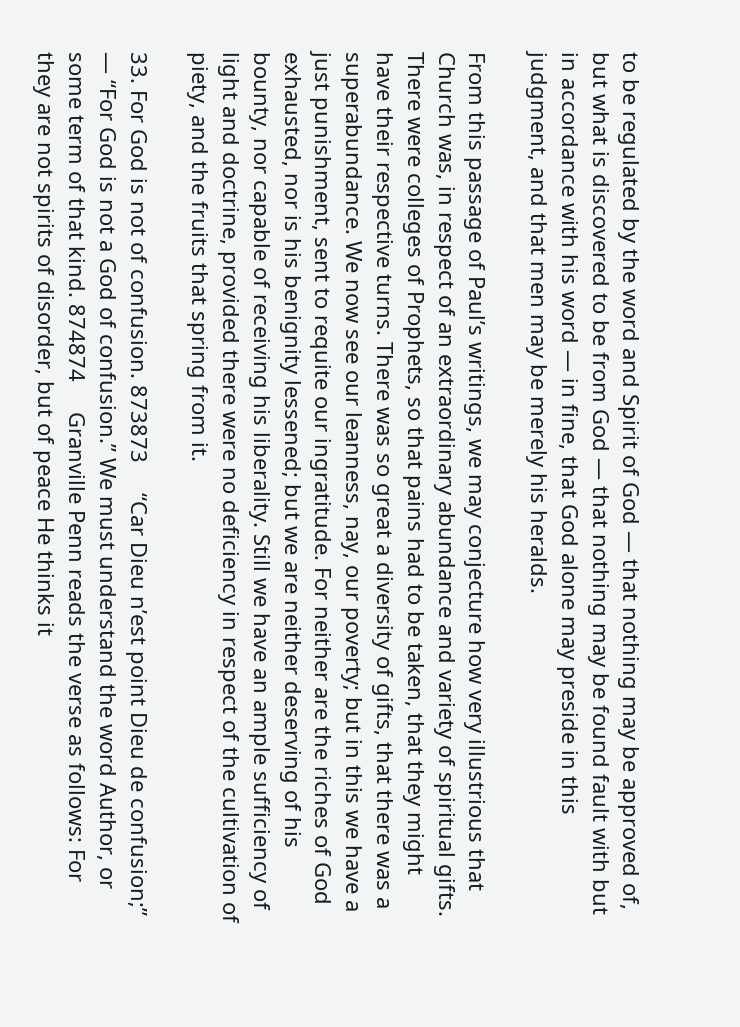to be regulated by the word and Spirit of God — that nothing may be approved of, but what is discovered to be from God — that nothing may be found fault with but in accordance with his word — in fine, that God alone may preside in this judgment, and that men may be merely his heralds.

From this passage of Paul’s writings, we may conjecture how very illustrious that Church was, in respect of an extraordinary abundance and variety of spiritual gifts. There were colleges of Prophets, so that pains had to be taken, that they might have their respective turns. There was so great a diversity of gifts, that there was a superabundance. We now see our leanness, nay, our poverty; but in this we have a just punishment, sent to requite our ingratitude. For neither are the riches of God exhausted, nor is his benignity lessened; but we are neither deserving of his bounty, nor capable of receiving his liberality. Still we have an ample sufficiency of light and doctrine, provided there were no deficiency in respect of the cultivation of piety, and the fruits that spring from it.

33. For God is not of confusion. 873873     “Car Dieu n’est point Dieu de confusion;” — “For God is not a God of confusion.” We must understand the word Author, or some term of that kind. 874874     Granville Penn reads the verse as follows: For they are not spirits of disorder, but of peace He thinks it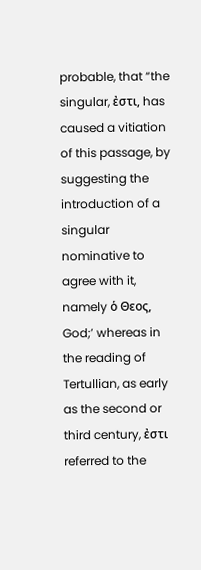probable, that “the singular, ἐστι, has caused a vitiation of this passage, by suggesting the introduction of a singular nominative to agree with it, namely ὁ Θεος, God;’ whereas in the reading of Tertullian, as early as the second or third century, ἐστι referred to the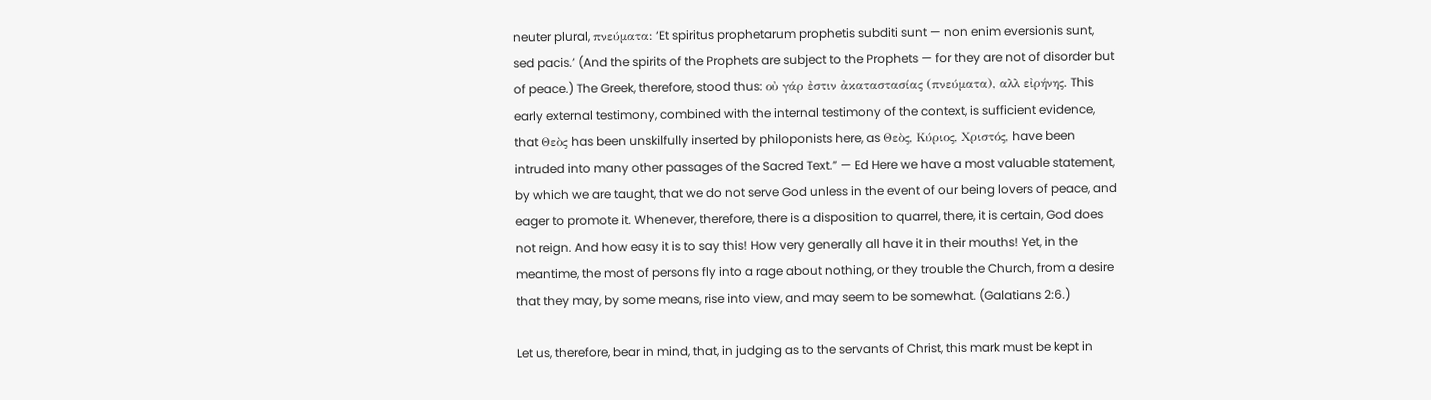neuter plural, πνεύματα: ‘Et spiritus prophetarum prophetis subditi sunt — non enim eversionis sunt, sed pacis.’ (And the spirits of the Prophets are subject to the Prophets — for they are not of disorder but of peace.) The Greek, therefore, stood thus: οὐ γάρ ἐστιν ἀκαταστασίας (πνεύματα), αλλ εἰρήνης. This early external testimony, combined with the internal testimony of the context, is sufficient evidence, that Θεὸς has been unskilfully inserted by philoponists here, as Θεὸς, Κύριος, Χριστός, have been intruded into many other passages of the Sacred Text.” — Ed Here we have a most valuable statement, by which we are taught, that we do not serve God unless in the event of our being lovers of peace, and eager to promote it. Whenever, therefore, there is a disposition to quarrel, there, it is certain, God does not reign. And how easy it is to say this! How very generally all have it in their mouths! Yet, in the meantime, the most of persons fly into a rage about nothing, or they trouble the Church, from a desire that they may, by some means, rise into view, and may seem to be somewhat. (Galatians 2:6.)

Let us, therefore, bear in mind, that, in judging as to the servants of Christ, this mark must be kept in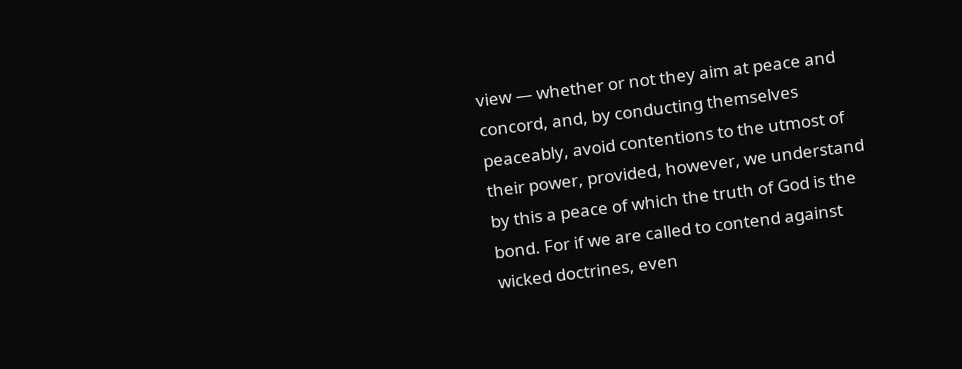view — whether or not they aim at peace and concord, and, by conducting themselves peaceably, avoid contentions to the utmost of their power, provided, however, we understand by this a peace of which the truth of God is the bond. For if we are called to contend against wicked doctrines, even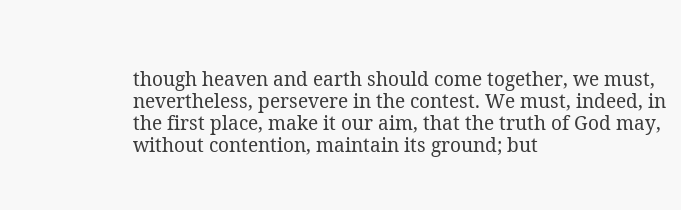though heaven and earth should come together, we must, nevertheless, persevere in the contest. We must, indeed, in the first place, make it our aim, that the truth of God may, without contention, maintain its ground; but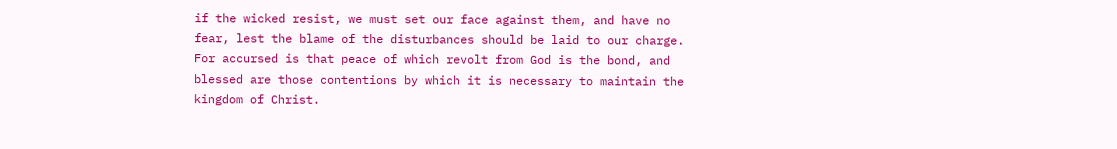if the wicked resist, we must set our face against them, and have no fear, lest the blame of the disturbances should be laid to our charge. For accursed is that peace of which revolt from God is the bond, and blessed are those contentions by which it is necessary to maintain the kingdom of Christ.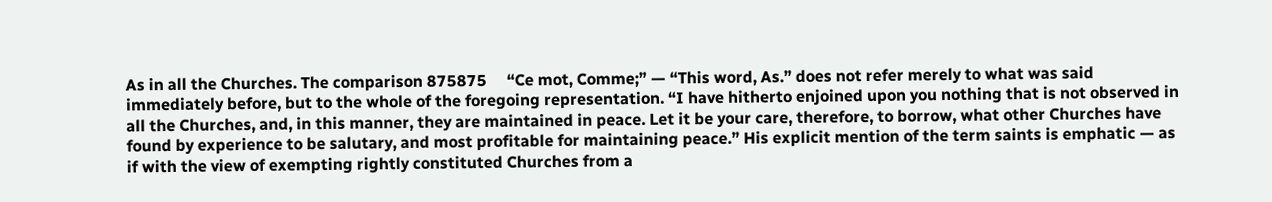As in all the Churches. The comparison 875875     “Ce mot, Comme;” — “This word, As.” does not refer merely to what was said immediately before, but to the whole of the foregoing representation. “I have hitherto enjoined upon you nothing that is not observed in all the Churches, and, in this manner, they are maintained in peace. Let it be your care, therefore, to borrow, what other Churches have found by experience to be salutary, and most profitable for maintaining peace.” His explicit mention of the term saints is emphatic — as if with the view of exempting rightly constituted Churches from a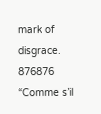mark of disgrace. 876876     “Comme s’il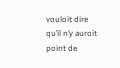vouloit dire qu’il n’y auroit point de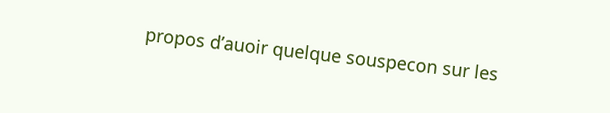propos d’auoir quelque souspecon sur les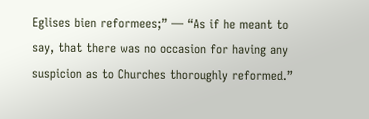Eglises bien reformees;” — “As if he meant to say, that there was no occasion for having any suspicion as to Churches thoroughly reformed.”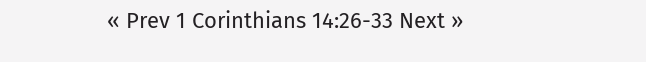« Prev 1 Corinthians 14:26-33 Next »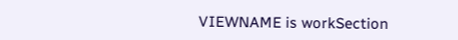VIEWNAME is workSection